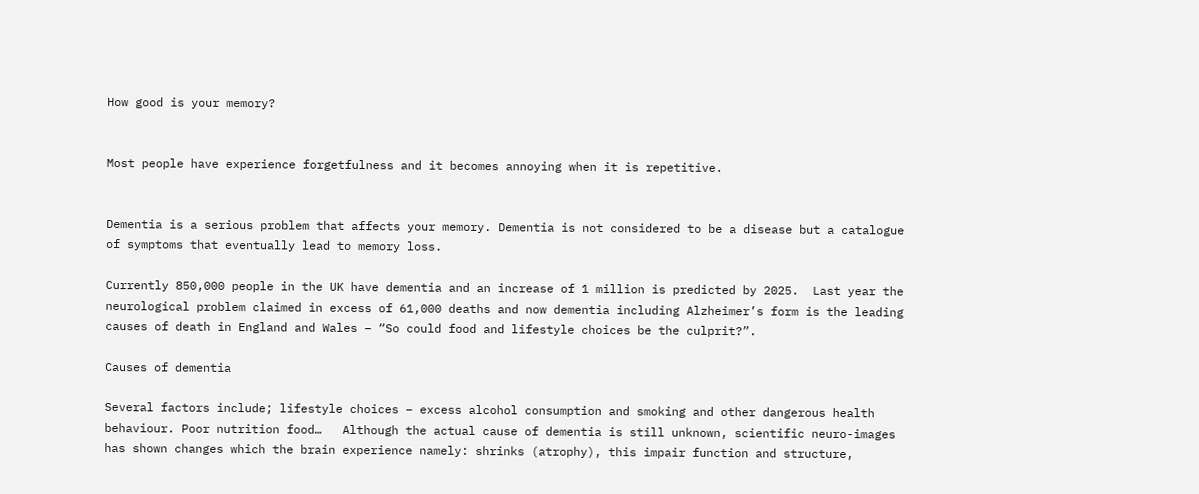How good is your memory?


Most people have experience forgetfulness and it becomes annoying when it is repetitive.


Dementia is a serious problem that affects your memory. Dementia is not considered to be a disease but a catalogue of symptoms that eventually lead to memory loss.

Currently 850,000 people in the UK have dementia and an increase of 1 million is predicted by 2025.  Last year the neurological problem claimed in excess of 61,000 deaths and now dementia including Alzheimer’s form is the leading causes of death in England and Wales – “So could food and lifestyle choices be the culprit?”.

Causes of dementia

Several factors include; lifestyle choices – excess alcohol consumption and smoking and other dangerous health behaviour. Poor nutrition food…   Although the actual cause of dementia is still unknown, scientific neuro-images has shown changes which the brain experience namely: shrinks (atrophy), this impair function and structure,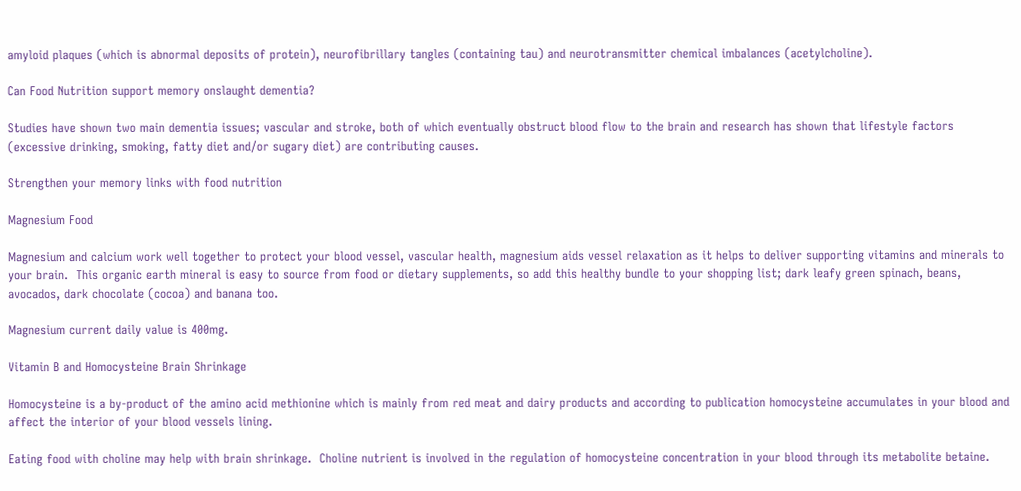amyloid plaques (which is abnormal deposits of protein), neurofibrillary tangles (containing tau) and neurotransmitter chemical imbalances (acetylcholine).

Can Food Nutrition support memory onslaught dementia?

Studies have shown two main dementia issues; vascular and stroke, both of which eventually obstruct blood flow to the brain and research has shown that lifestyle factors (excessive drinking, smoking, fatty diet and/or sugary diet) are contributing causes.

Strengthen your memory links with food nutrition

Magnesium Food

Magnesium and calcium work well together to protect your blood vessel, vascular health, magnesium aids vessel relaxation as it helps to deliver supporting vitamins and minerals to your brain.  This organic earth mineral is easy to source from food or dietary supplements, so add this healthy bundle to your shopping list; dark leafy green spinach, beans, avocados, dark chocolate (cocoa) and banana too.

Magnesium current daily value is 400mg.

Vitamin B and Homocysteine Brain Shrinkage

Homocysteine is a by-product of the amino acid methionine which is mainly from red meat and dairy products and according to publication homocysteine accumulates in your blood and affect the interior of your blood vessels lining.

Eating food with choline may help with brain shrinkage.  Choline nutrient is involved in the regulation of homocysteine concentration in your blood through its metabolite betaine.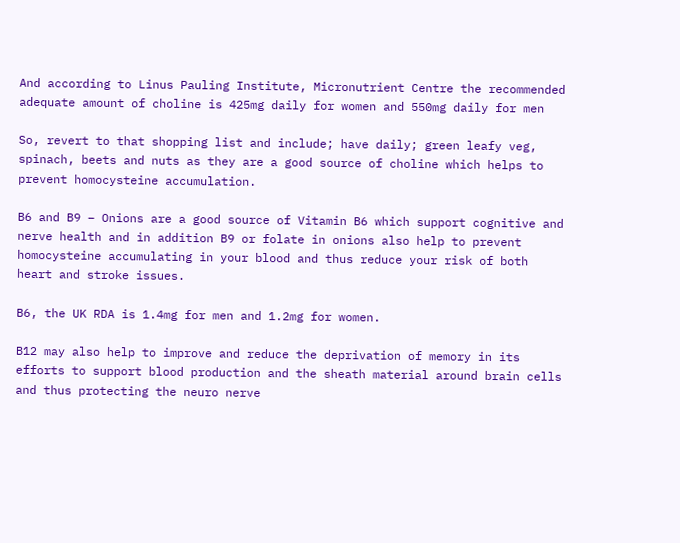And according to Linus Pauling Institute, Micronutrient Centre the recommended adequate amount of choline is 425mg daily for women and 550mg daily for men

So, revert to that shopping list and include; have daily; green leafy veg, spinach, beets and nuts as they are a good source of choline which helps to prevent homocysteine accumulation.

B6 and B9 – Onions are a good source of Vitamin B6 which support cognitive and nerve health and in addition B9 or folate in onions also help to prevent homocysteine accumulating in your blood and thus reduce your risk of both heart and stroke issues.

B6, the UK RDA is 1.4mg for men and 1.2mg for women.

B12 may also help to improve and reduce the deprivation of memory in its efforts to support blood production and the sheath material around brain cells and thus protecting the neuro nerve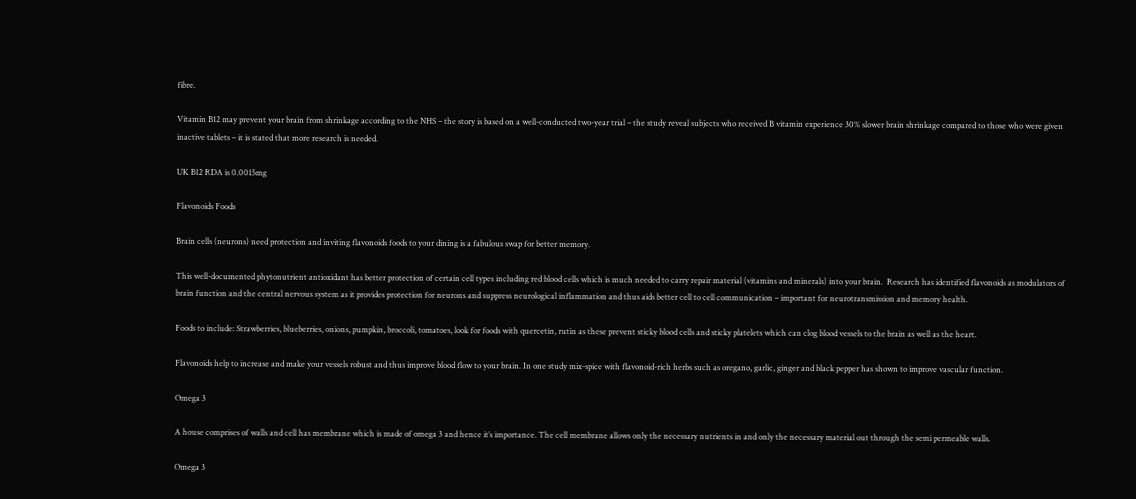fibre.

Vitamin B12 may prevent your brain from shrinkage according to the NHS – the story is based on a well-conducted two-year trial – the study reveal subjects who received B vitamin experience 30% slower brain shrinkage compared to those who were given inactive tablets – it is stated that more research is needed.

UK B12 RDA is 0.0015mg

Flavonoids Foods

Brain cells (neurons) need protection and inviting flavonoids foods to your dining is a fabulous swap for better memory.

This well-documented phytonutrient antioxidant has better protection of certain cell types including red blood cells which is much needed to carry repair material (vitamins and minerals) into your brain.  Research has identified flavonoids as modulators of brain function and the central nervous system as it provides protection for neurons and suppress neurological inflammation and thus aids better cell to cell communication – important for neurotransmission and memory health.

Foods to include: Strawberries, blueberries, onions, pumpkin, broccoli, tomatoes, look for foods with quercetin, rutin as these prevent sticky blood cells and sticky platelets which can clog blood vessels to the brain as well as the heart.

Flavonoids help to increase and make your vessels robust and thus improve blood flow to your brain. In one study mix-spice with flavonoid-rich herbs such as oregano, garlic, ginger and black pepper has shown to improve vascular function.

Omega 3

A house comprises of walls and cell has membrane which is made of omega 3 and hence it’s importance. The cell membrane allows only the necessary nutrients in and only the necessary material out through the semi permeable walls.

Omega 3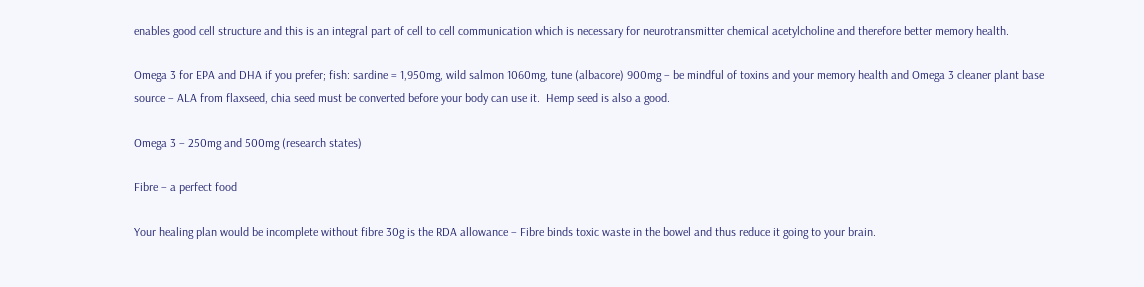enables good cell structure and this is an integral part of cell to cell communication which is necessary for neurotransmitter chemical acetylcholine and therefore better memory health.

Omega 3 for EPA and DHA if you prefer; fish: sardine = 1,950mg, wild salmon 1060mg, tune (albacore) 900mg – be mindful of toxins and your memory health and Omega 3 cleaner plant base source – ALA from flaxseed, chia seed must be converted before your body can use it.  Hemp seed is also a good.

Omega 3 – 250mg and 500mg (research states)

Fibre – a perfect food

Your healing plan would be incomplete without fibre 30g is the RDA allowance – Fibre binds toxic waste in the bowel and thus reduce it going to your brain.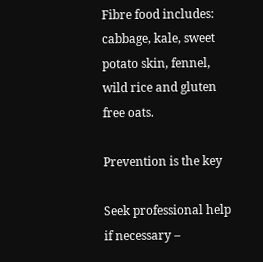Fibre food includes: cabbage, kale, sweet potato skin, fennel, wild rice and gluten free oats.

Prevention is the key

Seek professional help if necessary –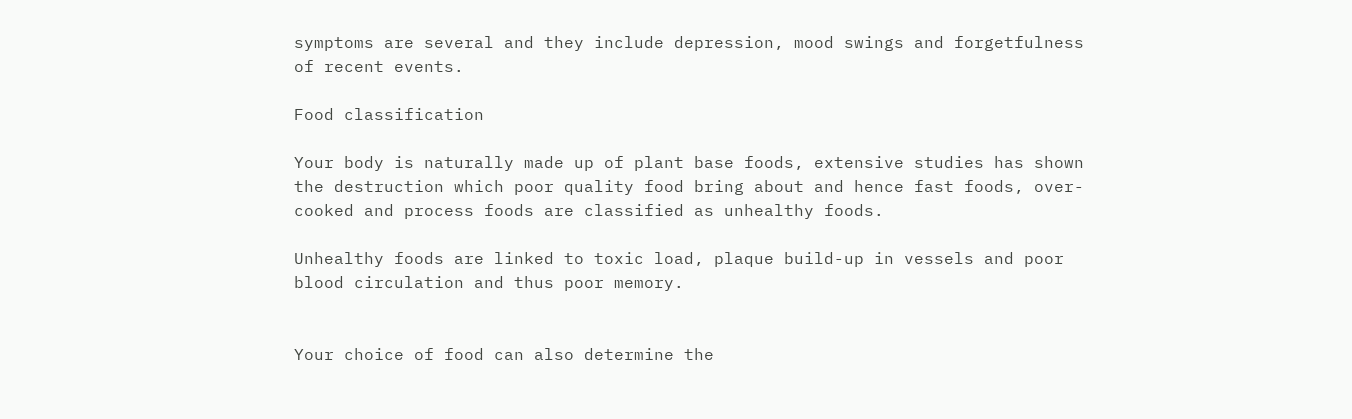symptoms are several and they include depression, mood swings and forgetfulness of recent events.

Food classification

Your body is naturally made up of plant base foods, extensive studies has shown the destruction which poor quality food bring about and hence fast foods, over-cooked and process foods are classified as unhealthy foods.

Unhealthy foods are linked to toxic load, plaque build-up in vessels and poor blood circulation and thus poor memory.


Your choice of food can also determine the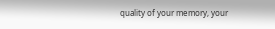quality of your memory, your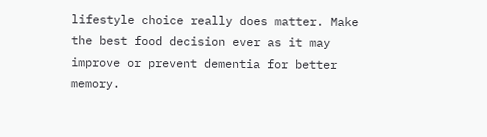lifestyle choice really does matter. Make the best food decision ever as it may improve or prevent dementia for better memory.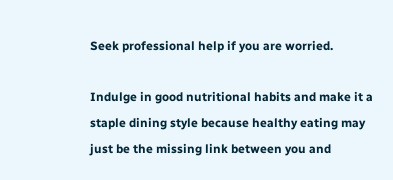Seek professional help if you are worried.

Indulge in good nutritional habits and make it a staple dining style because healthy eating may just be the missing link between you and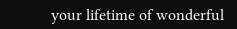your lifetime of wonderful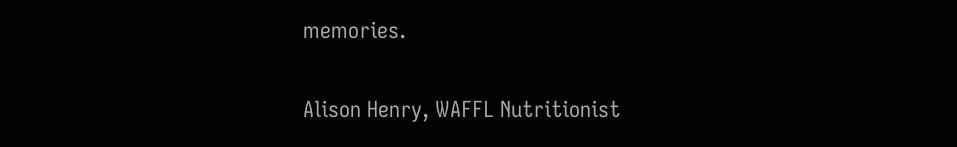memories.

Alison Henry, WAFFL Nutritionist